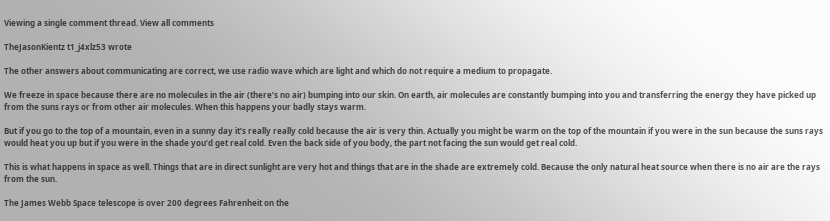Viewing a single comment thread. View all comments

TheJasonKientz t1_j4xlz53 wrote

The other answers about communicating are correct, we use radio wave which are light and which do not require a medium to propagate.

We freeze in space because there are no molecules in the air (there’s no air) bumping into our skin. On earth, air molecules are constantly bumping into you and transferring the energy they have picked up from the suns rays or from other air molecules. When this happens your badly stays warm.

But if you go to the top of a mountain, even in a sunny day it’s really really cold because the air is very thin. Actually you might be warm on the top of the mountain if you were in the sun because the suns rays would heat you up but if you were in the shade you’d get real cold. Even the back side of you body, the part not facing the sun would get real cold.

This is what happens in space as well. Things that are in direct sunlight are very hot and things that are in the shade are extremely cold. Because the only natural heat source when there is no air are the rays from the sun.

The James Webb Space telescope is over 200 degrees Fahrenheit on the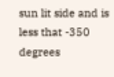sun lit side and is less that -350 degrees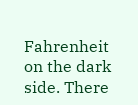Fahrenheit on the dark side. There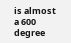is almost a 600 degree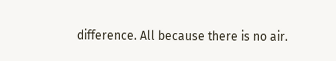difference. All because there is no air.